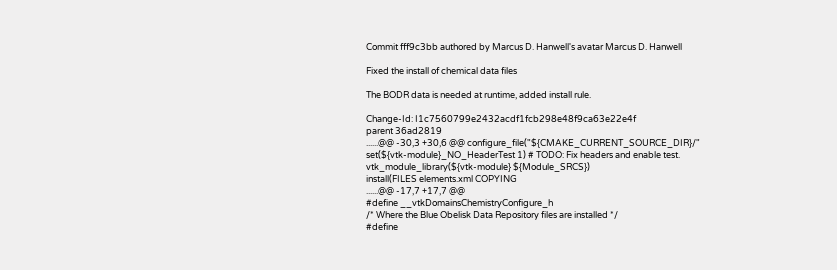Commit fff9c3bb authored by Marcus D. Hanwell's avatar Marcus D. Hanwell

Fixed the install of chemical data files

The BODR data is needed at runtime, added install rule.

Change-Id: I1c7560799e2432acdf1fcb298e48f9ca63e22e4f
parent 36ad2819
......@@ -30,3 +30,6 @@ configure_file("${CMAKE_CURRENT_SOURCE_DIR}/"
set(${vtk-module}_NO_HeaderTest 1) # TODO: Fix headers and enable test.
vtk_module_library(${vtk-module} ${Module_SRCS})
install(FILES elements.xml COPYING
......@@ -17,7 +17,7 @@
#define __vtkDomainsChemistryConfigure_h
/* Where the Blue Obelisk Data Repository files are installed */
#define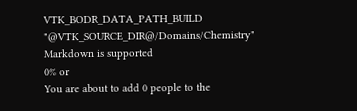VTK_BODR_DATA_PATH_BUILD "@VTK_SOURCE_DIR@/Domains/Chemistry"
Markdown is supported
0% or
You are about to add 0 people to the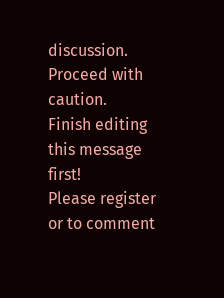discussion. Proceed with caution.
Finish editing this message first!
Please register or to comment